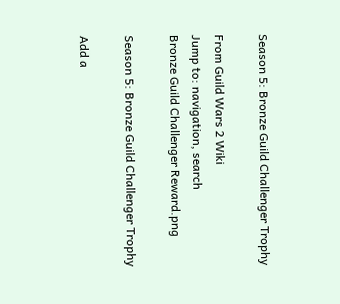Season 5: Bronze Guild Challenger Trophy

From Guild Wars 2 Wiki
Jump to: navigation, search
Bronze Guild Challenger Reward.png

Season 5: Bronze Guild Challenger Trophy

Add a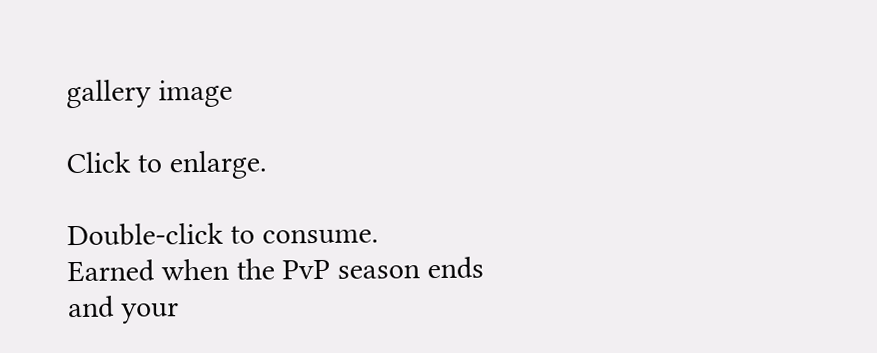gallery image

Click to enlarge.

Double-click to consume.
Earned when the PvP season ends and your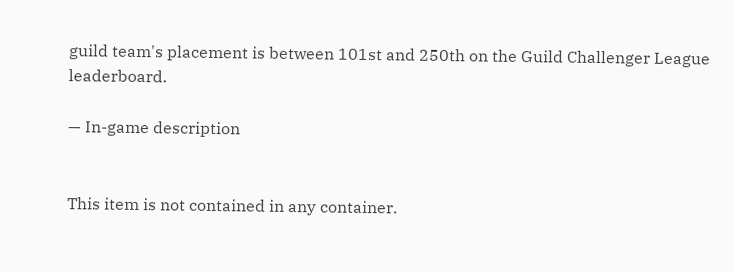guild team's placement is between 101st and 250th on the Guild Challenger League leaderboard.

— In-game description


This item is not contained in any container.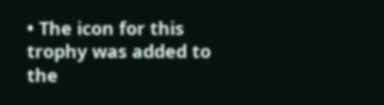• The icon for this trophy was added to the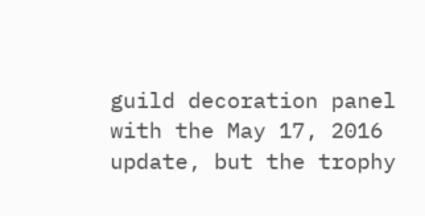guild decoration panel with the May 17, 2016 update, but the trophy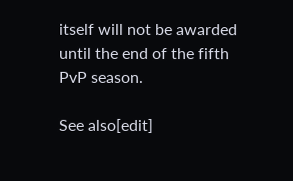itself will not be awarded until the end of the fifth PvP season.

See also[edit]